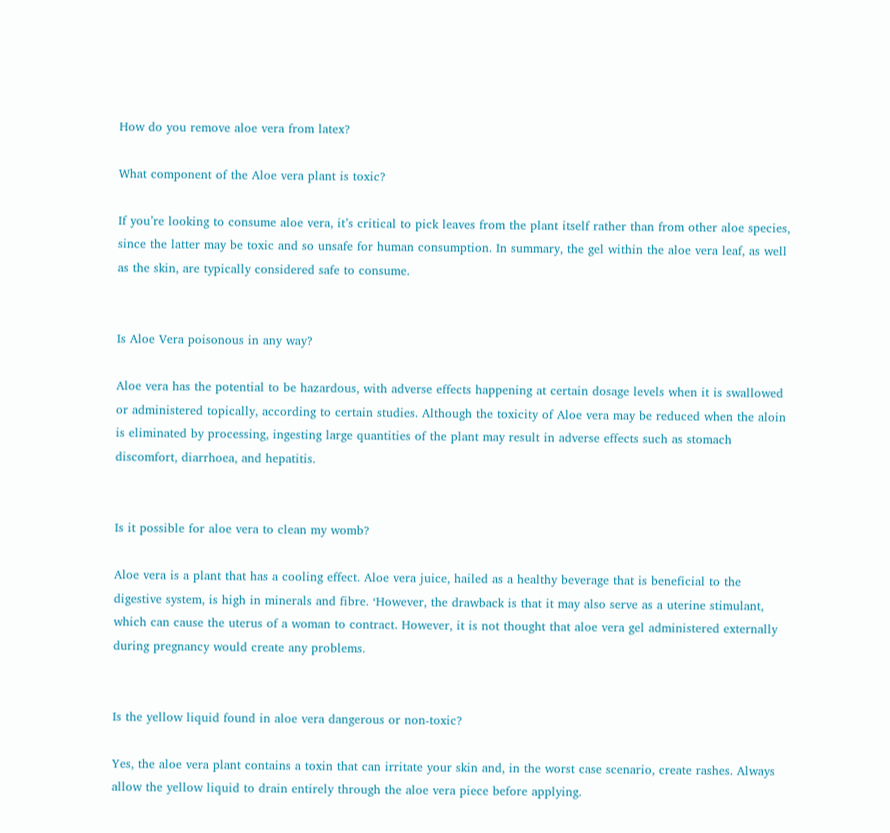How do you remove aloe vera from latex?

What component of the Aloe vera plant is toxic?

If you’re looking to consume aloe vera, it’s critical to pick leaves from the plant itself rather than from other aloe species, since the latter may be toxic and so unsafe for human consumption. In summary, the gel within the aloe vera leaf, as well as the skin, are typically considered safe to consume.


Is Aloe Vera poisonous in any way?

Aloe vera has the potential to be hazardous, with adverse effects happening at certain dosage levels when it is swallowed or administered topically, according to certain studies. Although the toxicity of Aloe vera may be reduced when the aloin is eliminated by processing, ingesting large quantities of the plant may result in adverse effects such as stomach discomfort, diarrhoea, and hepatitis.


Is it possible for aloe vera to clean my womb?

Aloe vera is a plant that has a cooling effect. Aloe vera juice, hailed as a healthy beverage that is beneficial to the digestive system, is high in minerals and fibre. ‘However, the drawback is that it may also serve as a uterine stimulant, which can cause the uterus of a woman to contract. However, it is not thought that aloe vera gel administered externally during pregnancy would create any problems.


Is the yellow liquid found in aloe vera dangerous or non-toxic?

Yes, the aloe vera plant contains a toxin that can irritate your skin and, in the worst case scenario, create rashes. Always allow the yellow liquid to drain entirely through the aloe vera piece before applying.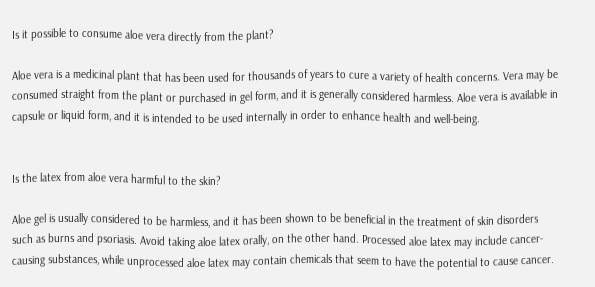Is it possible to consume aloe vera directly from the plant?

Aloe vera is a medicinal plant that has been used for thousands of years to cure a variety of health concerns. Vera may be consumed straight from the plant or purchased in gel form, and it is generally considered harmless. Aloe vera is available in capsule or liquid form, and it is intended to be used internally in order to enhance health and well-being.


Is the latex from aloe vera harmful to the skin?

Aloe gel is usually considered to be harmless, and it has been shown to be beneficial in the treatment of skin disorders such as burns and psoriasis. Avoid taking aloe latex orally, on the other hand. Processed aloe latex may include cancer-causing substances, while unprocessed aloe latex may contain chemicals that seem to have the potential to cause cancer.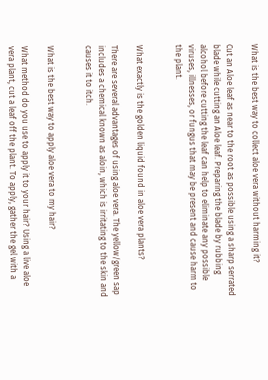What is the best way to collect aloe vera without harming it?

Cut an Aloe leaf as near to the root as possible using a sharp serrated blade while cutting an Aloe leaf. Preparing the blade by rubbing alcohol before cutting the leaf can help to eliminate any possible viruses, illnesses, or fungus that may be present and cause harm to the plant.


What exactly is the golden liquid found in aloe vera plants?

There are several advantages of using aloe vera. The yellow/green sap includes a chemical known as aloin, which is irritating to the skin and causes it to itch.


What is the best way to apply aloe vera to my hair?

What method do you use to apply it to your hair? Using a live aloe vera plant, cut a leaf off the plant. To apply, gather the gel with a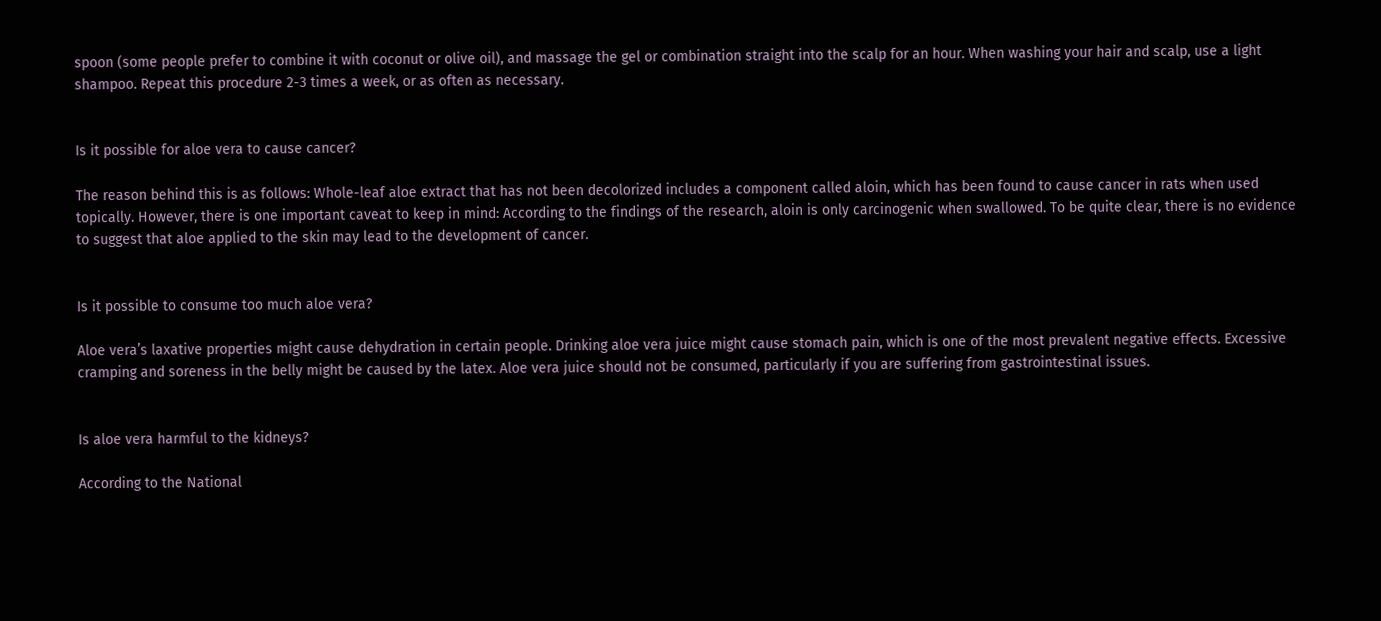spoon (some people prefer to combine it with coconut or olive oil), and massage the gel or combination straight into the scalp for an hour. When washing your hair and scalp, use a light shampoo. Repeat this procedure 2-3 times a week, or as often as necessary.


Is it possible for aloe vera to cause cancer?

The reason behind this is as follows: Whole-leaf aloe extract that has not been decolorized includes a component called aloin, which has been found to cause cancer in rats when used topically. However, there is one important caveat to keep in mind: According to the findings of the research, aloin is only carcinogenic when swallowed. To be quite clear, there is no evidence to suggest that aloe applied to the skin may lead to the development of cancer.


Is it possible to consume too much aloe vera?

Aloe vera’s laxative properties might cause dehydration in certain people. Drinking aloe vera juice might cause stomach pain, which is one of the most prevalent negative effects. Excessive cramping and soreness in the belly might be caused by the latex. Aloe vera juice should not be consumed, particularly if you are suffering from gastrointestinal issues.


Is aloe vera harmful to the kidneys?

According to the National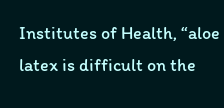Institutes of Health, “aloe latex is difficult on the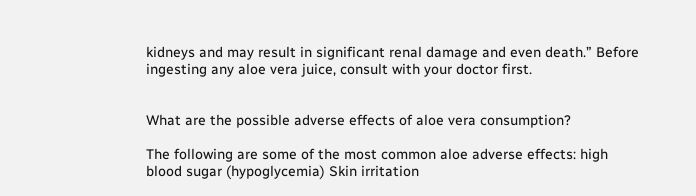kidneys and may result in significant renal damage and even death.” Before ingesting any aloe vera juice, consult with your doctor first.


What are the possible adverse effects of aloe vera consumption?

The following are some of the most common aloe adverse effects: high blood sugar (hypoglycemia) Skin irritation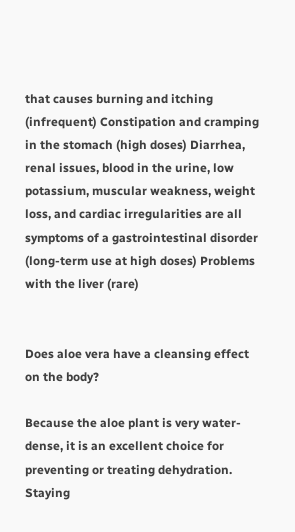that causes burning and itching (infrequent) Constipation and cramping in the stomach (high doses) Diarrhea, renal issues, blood in the urine, low potassium, muscular weakness, weight loss, and cardiac irregularities are all symptoms of a gastrointestinal disorder (long-term use at high doses) Problems with the liver (rare)


Does aloe vera have a cleansing effect on the body?

Because the aloe plant is very water-dense, it is an excellent choice for preventing or treating dehydration. Staying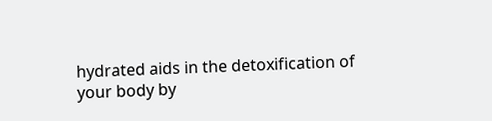hydrated aids in the detoxification of your body by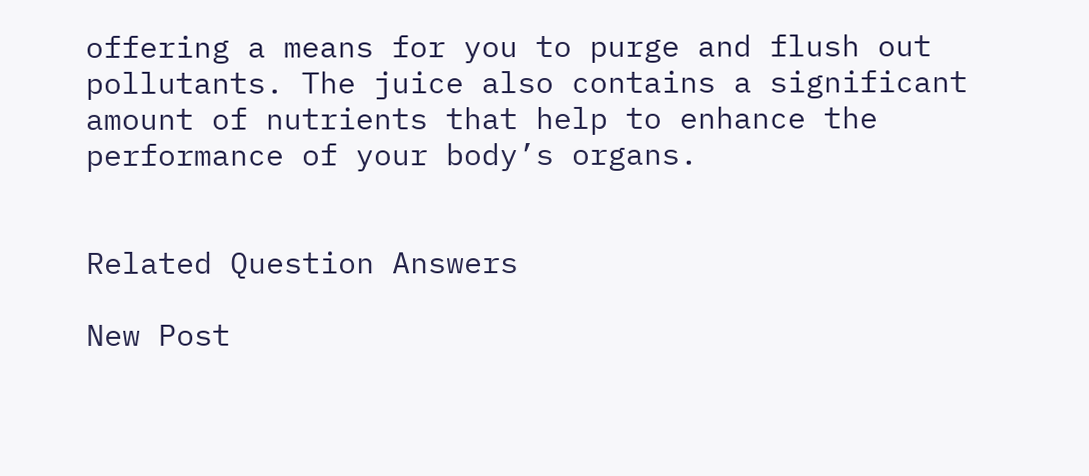offering a means for you to purge and flush out pollutants. The juice also contains a significant amount of nutrients that help to enhance the performance of your body’s organs.


Related Question Answers

New Post